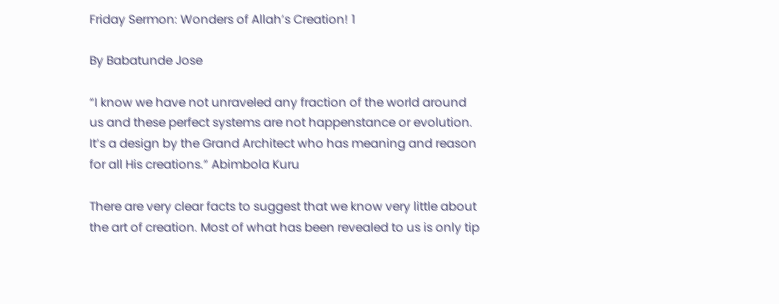Friday Sermon: Wonders of Allah’s Creation! 1

By Babatunde Jose

“I know we have not unraveled any fraction of the world around us and these perfect systems are not happenstance or evolution. It’s a design by the Grand Architect who has meaning and reason for all His creations.” Abimbola Kuru

There are very clear facts to suggest that we know very little about the art of creation. Most of what has been revealed to us is only tip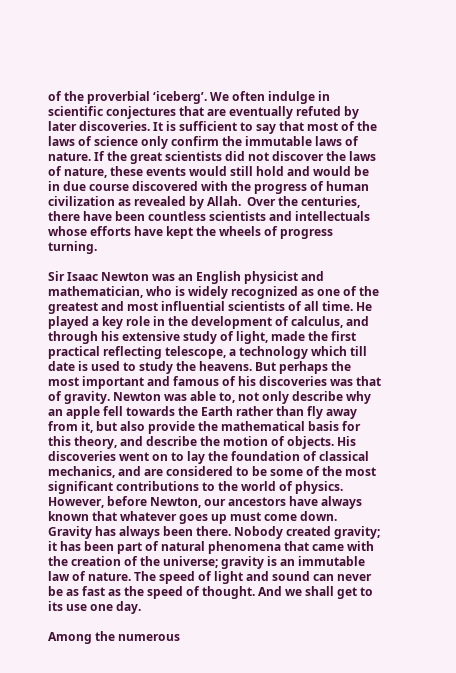of the proverbial ‘iceberg’. We often indulge in scientific conjectures that are eventually refuted by later discoveries. It is sufficient to say that most of the laws of science only confirm the immutable laws of nature. If the great scientists did not discover the laws of nature, these events would still hold and would be in due course discovered with the progress of human civilization as revealed by Allah.  Over the centuries, there have been countless scientists and intellectuals whose efforts have kept the wheels of progress turning.

Sir Isaac Newton was an English physicist and mathematician, who is widely recognized as one of the greatest and most influential scientists of all time. He played a key role in the development of calculus, and through his extensive study of light, made the first practical reflecting telescope, a technology which till date is used to study the heavens. But perhaps the most important and famous of his discoveries was that of gravity. Newton was able to, not only describe why an apple fell towards the Earth rather than fly away from it, but also provide the mathematical basis for this theory, and describe the motion of objects. His discoveries went on to lay the foundation of classical mechanics, and are considered to be some of the most significant contributions to the world of physics. However, before Newton, our ancestors have always known that whatever goes up must come down. Gravity has always been there. Nobody created gravity; it has been part of natural phenomena that came with the creation of the universe; gravity is an immutable law of nature. The speed of light and sound can never be as fast as the speed of thought. And we shall get to its use one day.

Among the numerous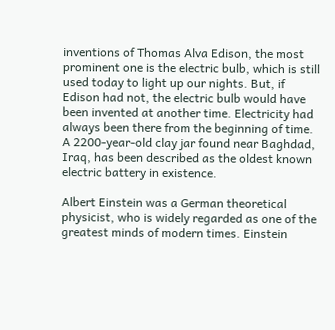inventions of Thomas Alva Edison, the most prominent one is the electric bulb, which is still used today to light up our nights. But, if Edison had not, the electric bulb would have been invented at another time. Electricity had always been there from the beginning of time.  A 2200-year-old clay jar found near Baghdad, Iraq, has been described as the oldest known electric battery in existence.

Albert Einstein was a German theoretical physicist, who is widely regarded as one of the greatest minds of modern times. Einstein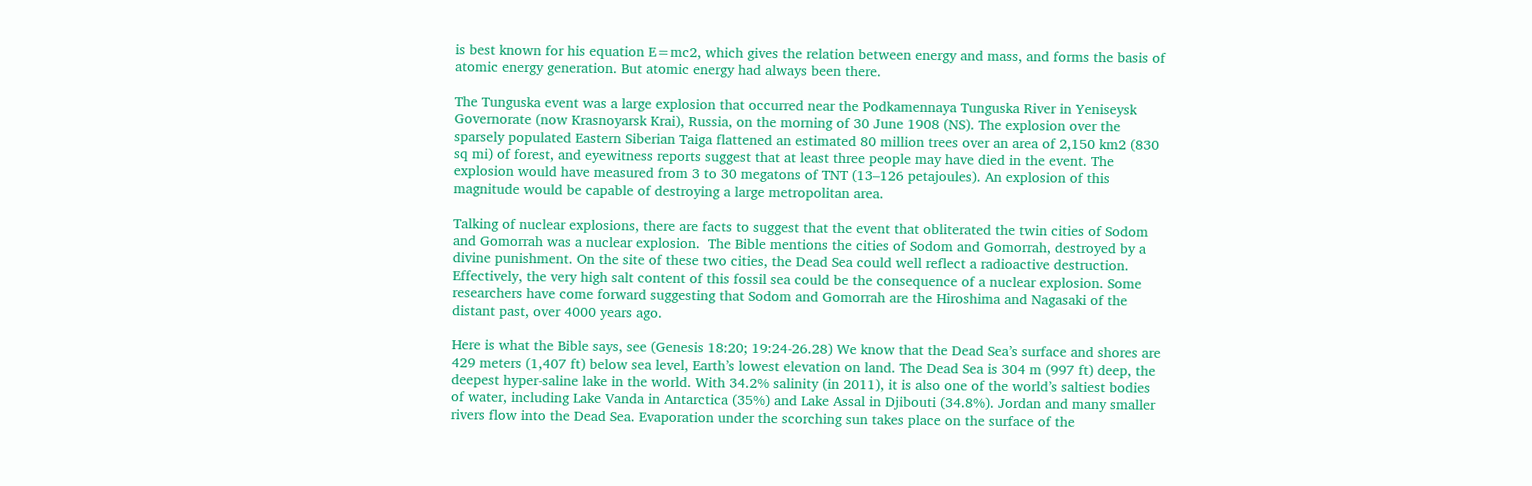is best known for his equation E=mc2, which gives the relation between energy and mass, and forms the basis of atomic energy generation. But atomic energy had always been there.

The Tunguska event was a large explosion that occurred near the Podkamennaya Tunguska River in Yeniseysk Governorate (now Krasnoyarsk Krai), Russia, on the morning of 30 June 1908 (NS). The explosion over the sparsely populated Eastern Siberian Taiga flattened an estimated 80 million trees over an area of 2,150 km2 (830 sq mi) of forest, and eyewitness reports suggest that at least three people may have died in the event. The explosion would have measured from 3 to 30 megatons of TNT (13–126 petajoules). An explosion of this magnitude would be capable of destroying a large metropolitan area.

Talking of nuclear explosions, there are facts to suggest that the event that obliterated the twin cities of Sodom and Gomorrah was a nuclear explosion.  The Bible mentions the cities of Sodom and Gomorrah, destroyed by a divine punishment. On the site of these two cities, the Dead Sea could well reflect a radioactive destruction. Effectively, the very high salt content of this fossil sea could be the consequence of a nuclear explosion. Some researchers have come forward suggesting that Sodom and Gomorrah are the Hiroshima and Nagasaki of the distant past, over 4000 years ago.

Here is what the Bible says, see (Genesis 18:20; 19:24-26.28) We know that the Dead Sea’s surface and shores are 429 meters (1,407 ft) below sea level, Earth’s lowest elevation on land. The Dead Sea is 304 m (997 ft) deep, the deepest hyper-saline lake in the world. With 34.2% salinity (in 2011), it is also one of the world’s saltiest bodies of water, including Lake Vanda in Antarctica (35%) and Lake Assal in Djibouti (34.8%). Jordan and many smaller rivers flow into the Dead Sea. Evaporation under the scorching sun takes place on the surface of the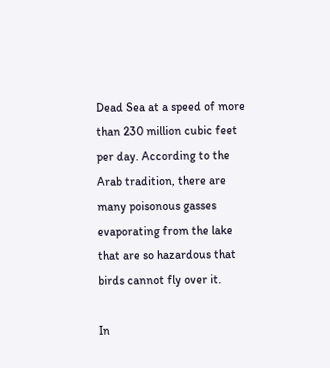Dead Sea at a speed of more than 230 million cubic feet per day. According to the Arab tradition, there are many poisonous gasses evaporating from the lake that are so hazardous that birds cannot fly over it.

In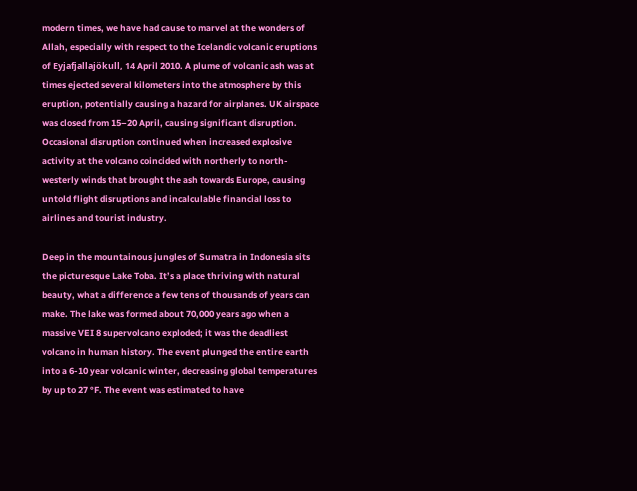modern times, we have had cause to marvel at the wonders of Allah, especially with respect to the Icelandic volcanic eruptions of Eyjafjallajökull, 14 April 2010. A plume of volcanic ash was at times ejected several kilometers into the atmosphere by this eruption, potentially causing a hazard for airplanes. UK airspace was closed from 15–20 April, causing significant disruption. Occasional disruption continued when increased explosive activity at the volcano coincided with northerly to north-westerly winds that brought the ash towards Europe, causing untold flight disruptions and incalculable financial loss to airlines and tourist industry.

Deep in the mountainous jungles of Sumatra in Indonesia sits the picturesque Lake Toba. It’s a place thriving with natural beauty, what a difference a few tens of thousands of years can make. The lake was formed about 70,000 years ago when a massive VEI 8 supervolcano exploded; it was the deadliest volcano in human history. The event plunged the entire earth into a 6-10 year volcanic winter, decreasing global temperatures by up to 27 °F. The event was estimated to have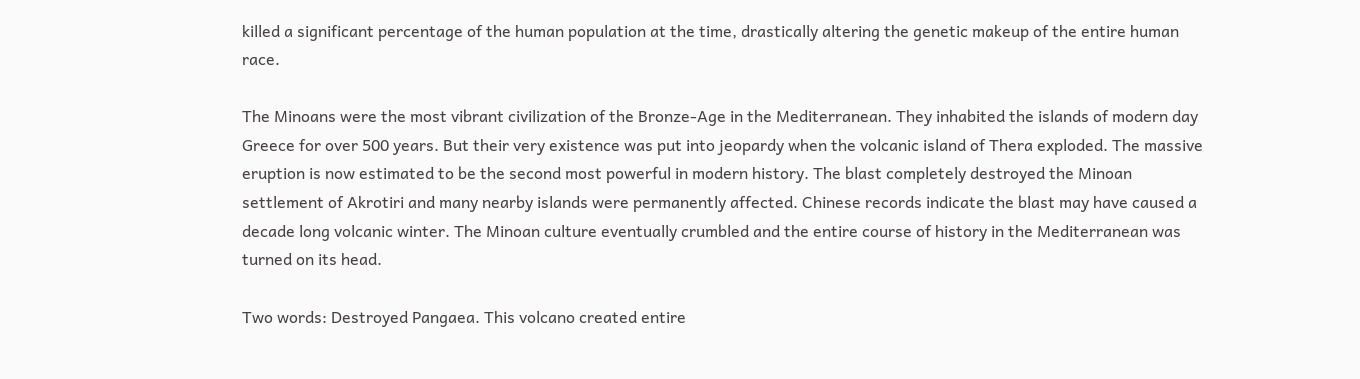killed a significant percentage of the human population at the time, drastically altering the genetic makeup of the entire human race.

The Minoans were the most vibrant civilization of the Bronze-Age in the Mediterranean. They inhabited the islands of modern day Greece for over 500 years. But their very existence was put into jeopardy when the volcanic island of Thera exploded. The massive eruption is now estimated to be the second most powerful in modern history. The blast completely destroyed the Minoan settlement of Akrotiri and many nearby islands were permanently affected. Chinese records indicate the blast may have caused a decade long volcanic winter. The Minoan culture eventually crumbled and the entire course of history in the Mediterranean was turned on its head.

Two words: Destroyed Pangaea. This volcano created entire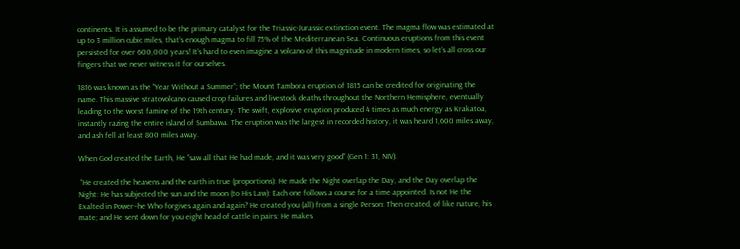continents. It is assumed to be the primary catalyst for the Triassic-Jurassic extinction event. The magma flow was estimated at up to 3 million cubic miles, that’s enough magma to fill 75% of the Mediterranean Sea. Continuous eruptions from this event persisted for over 600,000 years! It’s hard to even imagine a volcano of this magnitude in modern times, so let’s all cross our fingers that we never witness it for ourselves.

1816 was known as the “Year Without a Summer”; the Mount Tambora eruption of 1815 can be credited for originating the name. This massive stratovolcano caused crop failures and livestock deaths throughout the Northern Hemisphere, eventually leading to the worst famine of the 19th century. The swift, explosive eruption produced 4 times as much energy as Krakatoa, instantly razing the entire island of Sumbawa. The eruption was the largest in recorded history, it was heard 1,600 miles away, and ash fell at least 800 miles away.

When God created the Earth, He “saw all that He had made, and it was very good” (Gen 1: 31, NIV).

 “He created the heavens and the earth in true (proportions): He made the Night overlap the Day, and the Day overlap the Night: He has subjected the sun and the moon (to His Law): Each one follows a course for a time appointed. Is not He the Exalted in Power–he Who forgives again and again? He created you (all) from a single Person: Then created, of like nature, his mate; and He sent down for you eight head of cattle in pairs: He makes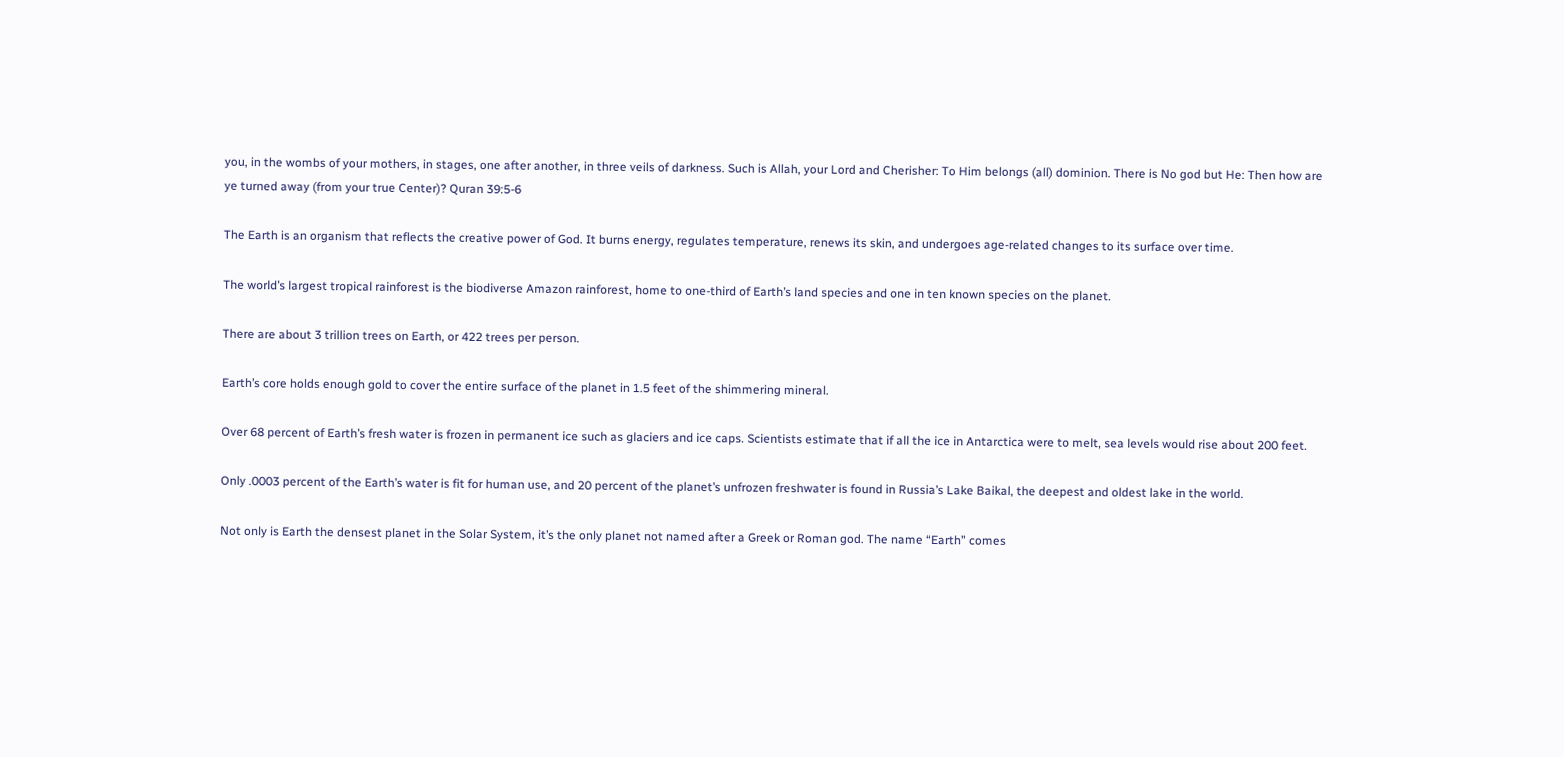you, in the wombs of your mothers, in stages, one after another, in three veils of darkness. Such is Allah, your Lord and Cherisher: To Him belongs (all) dominion. There is No god but He: Then how are ye turned away (from your true Center)? Quran 39:5-6

The Earth is an organism that reflects the creative power of God. It burns energy, regulates temperature, renews its skin, and undergoes age-related changes to its surface over time.

The world’s largest tropical rainforest is the biodiverse Amazon rainforest, home to one-third of Earth’s land species and one in ten known species on the planet.

There are about 3 trillion trees on Earth, or 422 trees per person.

Earth’s core holds enough gold to cover the entire surface of the planet in 1.5 feet of the shimmering mineral.

Over 68 percent of Earth’s fresh water is frozen in permanent ice such as glaciers and ice caps. Scientists estimate that if all the ice in Antarctica were to melt, sea levels would rise about 200 feet.

Only .0003 percent of the Earth’s water is fit for human use, and 20 percent of the planet’s unfrozen freshwater is found in Russia’s Lake Baikal, the deepest and oldest lake in the world.

Not only is Earth the densest planet in the Solar System, it’s the only planet not named after a Greek or Roman god. The name “Earth” comes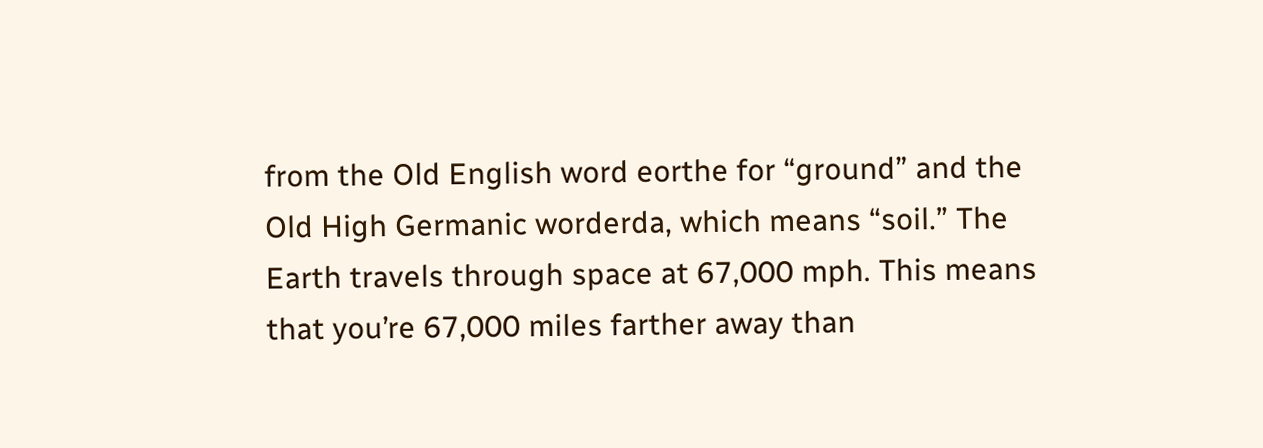from the Old English word eorthe for “ground” and the Old High Germanic worderda, which means “soil.” The Earth travels through space at 67,000 mph. This means that you’re 67,000 miles farther away than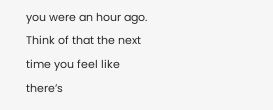you were an hour ago. Think of that the next time you feel like there’s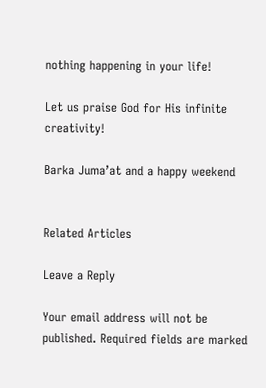nothing happening in your life!

Let us praise God for His infinite creativity!

Barka Juma’at and a happy weekend


Related Articles

Leave a Reply

Your email address will not be published. Required fields are marked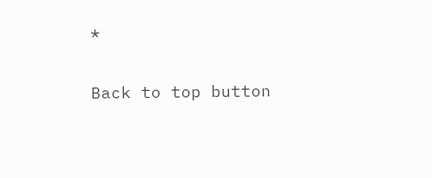*

Back to top button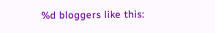%d bloggers like this: